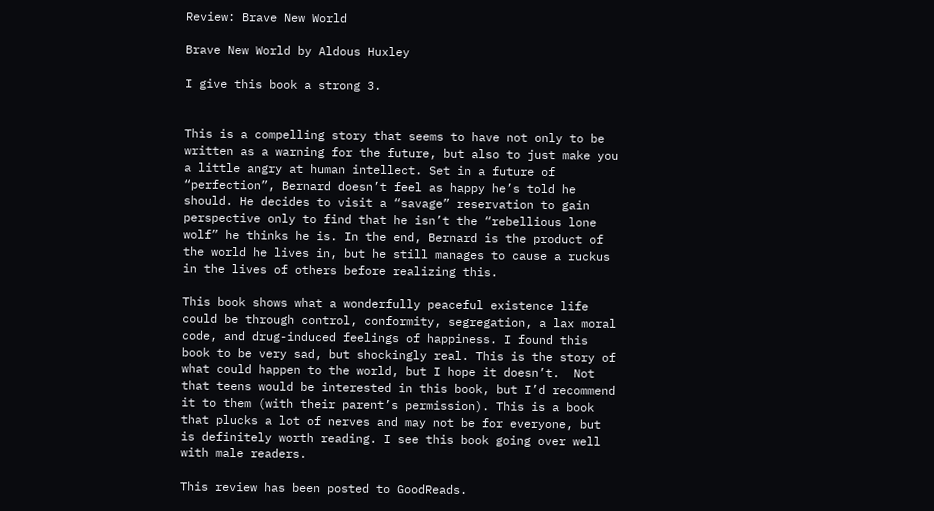Review: Brave New World

Brave New World by Aldous Huxley

I give this book a strong 3.


This is a compelling story that seems to have not only to be written as a warning for the future, but also to just make you a little angry at human intellect. Set in a future of “perfection”, Bernard doesn’t feel as happy he’s told he should. He decides to visit a “savage” reservation to gain perspective only to find that he isn’t the “rebellious lone wolf” he thinks he is. In the end, Bernard is the product of the world he lives in, but he still manages to cause a ruckus in the lives of others before realizing this.

This book shows what a wonderfully peaceful existence life could be through control, conformity, segregation, a lax moral code, and drug-induced feelings of happiness. I found this book to be very sad, but shockingly real. This is the story of what could happen to the world, but I hope it doesn’t.  Not that teens would be interested in this book, but I’d recommend it to them (with their parent’s permission). This is a book that plucks a lot of nerves and may not be for everyone, but is definitely worth reading. I see this book going over well with male readers.

This review has been posted to GoodReads.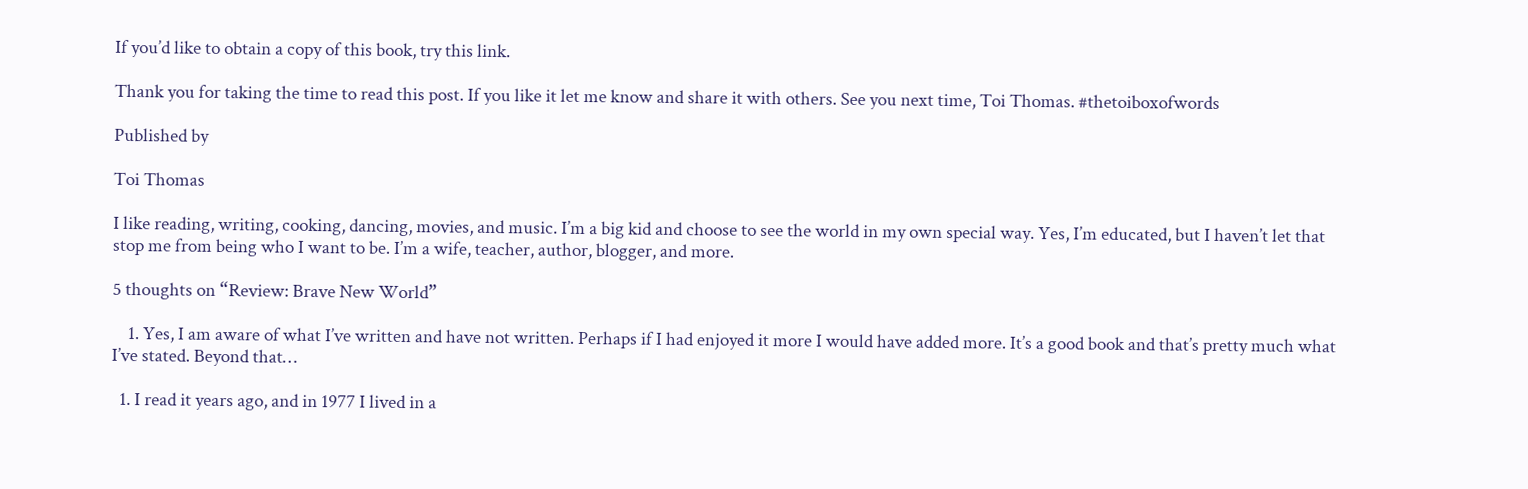If you’d like to obtain a copy of this book, try this link.

Thank you for taking the time to read this post. If you like it let me know and share it with others. See you next time, Toi Thomas. #thetoiboxofwords

Published by

Toi Thomas

I like reading, writing, cooking, dancing, movies, and music. I’m a big kid and choose to see the world in my own special way. Yes, I’m educated, but I haven’t let that stop me from being who I want to be. I’m a wife, teacher, author, blogger, and more.

5 thoughts on “Review: Brave New World”

    1. Yes, I am aware of what I’ve written and have not written. Perhaps if I had enjoyed it more I would have added more. It’s a good book and that’s pretty much what I’ve stated. Beyond that…

  1. I read it years ago, and in 1977 I lived in a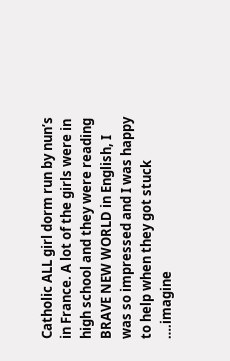Catholic ALL girl dorm run by nun’s in France. A lot of the girls were in high school and they were reading BRAVE NEW WORLD in English, I was so impressed and I was happy to help when they got stuck ….imagine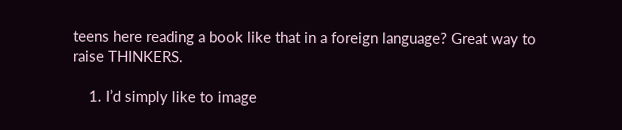teens here reading a book like that in a foreign language? Great way to raise THINKERS.

    1. I’d simply like to image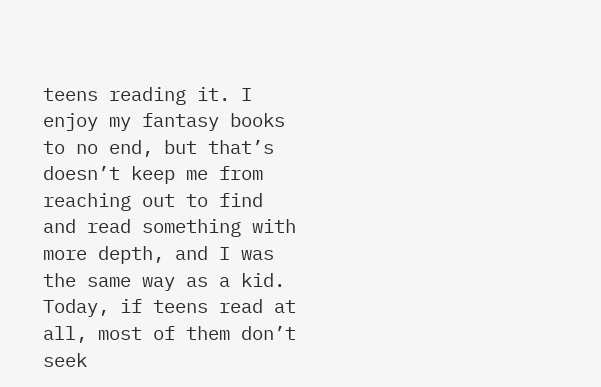teens reading it. I enjoy my fantasy books to no end, but that’s doesn’t keep me from reaching out to find and read something with more depth, and I was the same way as a kid. Today, if teens read at all, most of them don’t seek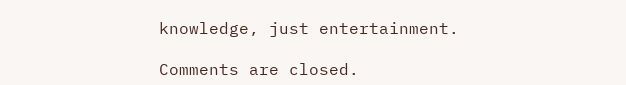knowledge, just entertainment.

Comments are closed.